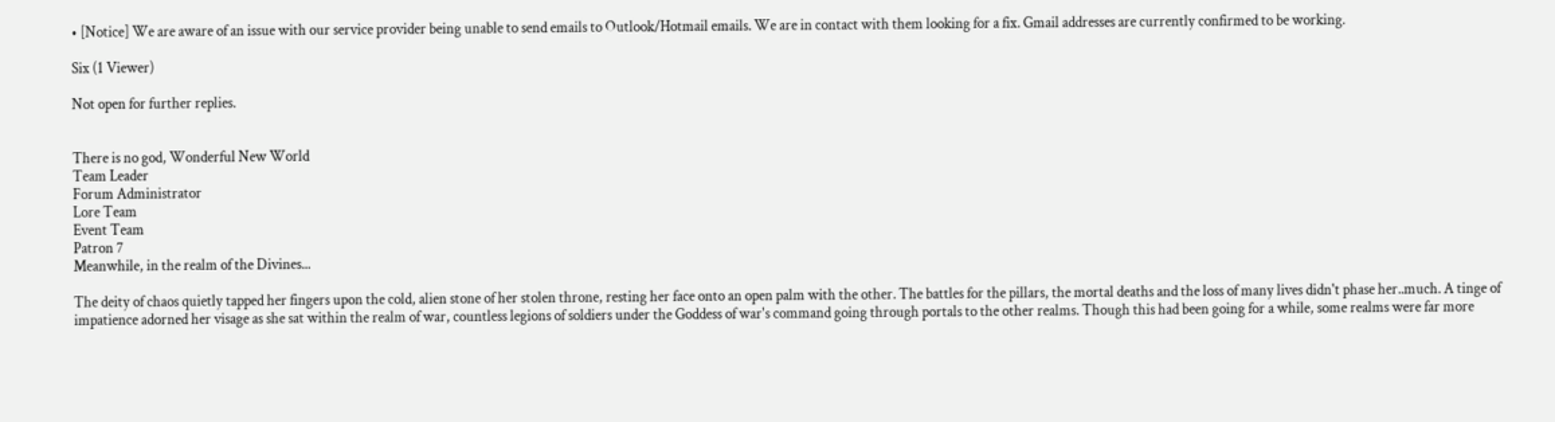• [Notice] We are aware of an issue with our service provider being unable to send emails to Outlook/Hotmail emails. We are in contact with them looking for a fix. Gmail addresses are currently confirmed to be working.

Six (1 Viewer)

Not open for further replies.


There is no god, Wonderful New World
Team Leader
Forum Administrator
Lore Team
Event Team
Patron 7
Meanwhile, in the realm of the Divines...

The deity of chaos quietly tapped her fingers upon the cold, alien stone of her stolen throne, resting her face onto an open palm with the other. The battles for the pillars, the mortal deaths and the loss of many lives didn't phase her..much. A tinge of impatience adorned her visage as she sat within the realm of war, countless legions of soldiers under the Goddess of war's command going through portals to the other realms. Though this had been going for a while, some realms were far more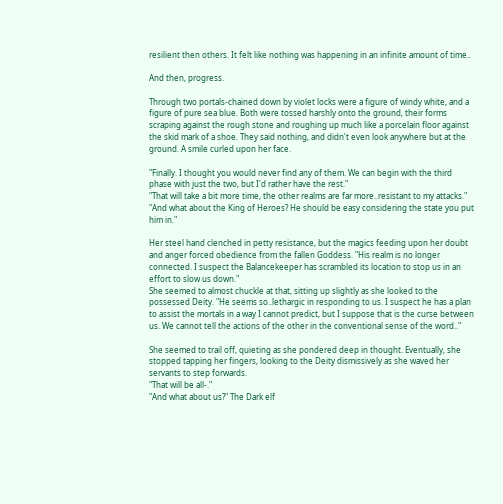resilient then others. It felt like nothing was happening in an infinite amount of time..

And then, progress.

Through two portals-chained down by violet locks were a figure of windy white, and a figure of pure sea blue. Both were tossed harshly onto the ground, their forms scraping against the rough stone and roughing up much like a porcelain floor against the skid mark of a shoe. They said nothing, and didn't even look anywhere but at the ground. A smile curled upon her face.

"Finally. I thought you would never find any of them. We can begin with the third phase with just the two, but I'd rather have the rest."
"That will take a bit more time, the other realms are far more..resistant to my attacks."
"And what about the King of Heroes? He should be easy considering the state you put him in."

Her steel hand clenched in petty resistance, but the magics feeding upon her doubt and anger forced obedience from the fallen Goddess. "His realm is no longer connected. I suspect the Balancekeeper has scrambled its location to stop us in an effort to slow us down."
She seemed to almost chuckle at that, sitting up slightly as she looked to the possessed Deity. "He seems so..lethargic in responding to us. I suspect he has a plan to assist the mortals in a way I cannot predict, but I suppose that is the curse between us. We cannot tell the actions of the other in the conventional sense of the word.."

She seemed to trail off, quieting as she pondered deep in thought. Eventually, she stopped tapping her fingers, looking to the Deity dismissively as she waved her servants to step forwards.
"That will be all-."
"And what about us?" The Dark elf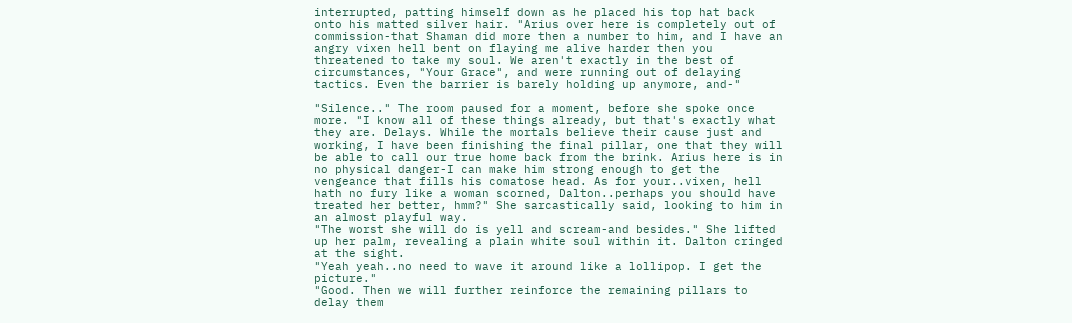interrupted, patting himself down as he placed his top hat back onto his matted silver hair. "Arius over here is completely out of commission-that Shaman did more then a number to him, and I have an angry vixen hell bent on flaying me alive harder then you threatened to take my soul. We aren't exactly in the best of circumstances, "Your Grace", and were running out of delaying tactics. Even the barrier is barely holding up anymore, and-"

"Silence.." The room paused for a moment, before she spoke once more. "I know all of these things already, but that's exactly what they are. Delays. While the mortals believe their cause just and working, I have been finishing the final pillar, one that they will be able to call our true home back from the brink. Arius here is in no physical danger-I can make him strong enough to get the vengeance that fills his comatose head. As for your..vixen, hell hath no fury like a woman scorned, Dalton..perhaps you should have treated her better, hmm?" She sarcastically said, looking to him in an almost playful way.
"The worst she will do is yell and scream-and besides." She lifted up her palm, revealing a plain white soul within it. Dalton cringed at the sight.
"Yeah yeah..no need to wave it around like a lollipop. I get the picture."
"Good. Then we will further reinforce the remaining pillars to delay them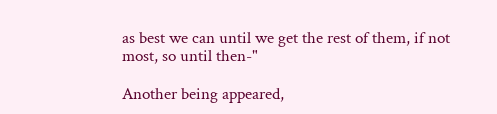as best we can until we get the rest of them, if not most, so until then-"

Another being appeared,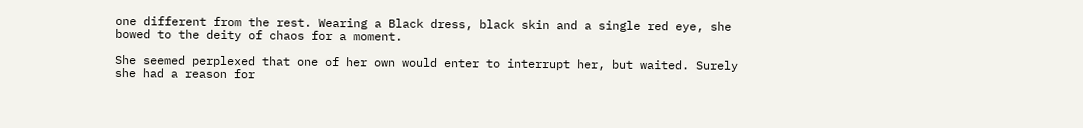one different from the rest. Wearing a Black dress, black skin and a single red eye, she bowed to the deity of chaos for a moment.

She seemed perplexed that one of her own would enter to interrupt her, but waited. Surely she had a reason for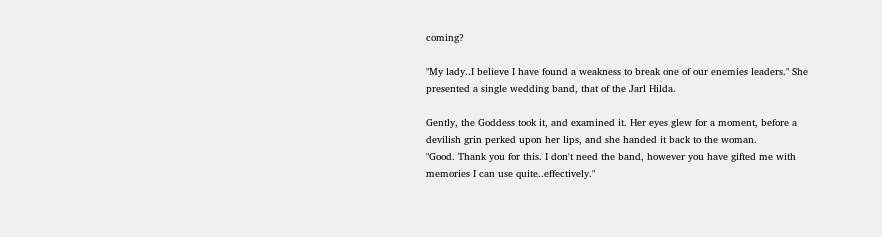coming?

"My lady..I believe I have found a weakness to break one of our enemies leaders." She presented a single wedding band, that of the Jarl Hilda.

Gently, the Goddess took it, and examined it. Her eyes glew for a moment, before a devilish grin perked upon her lips, and she handed it back to the woman.
"Good. Thank you for this. I don't need the band, however you have gifted me with memories I can use quite..effectively."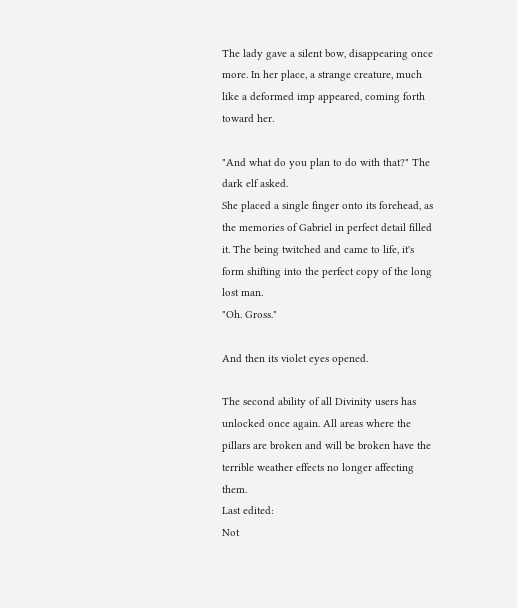The lady gave a silent bow, disappearing once more. In her place, a strange creature, much like a deformed imp appeared, coming forth toward her.

"And what do you plan to do with that?" The dark elf asked.
She placed a single finger onto its forehead, as the memories of Gabriel in perfect detail filled it. The being twitched and came to life, it's form shifting into the perfect copy of the long lost man.
"Oh. Gross."

And then its violet eyes opened.

The second ability of all Divinity users has unlocked once again. All areas where the pillars are broken and will be broken have the terrible weather effects no longer affecting them.
Last edited:
Not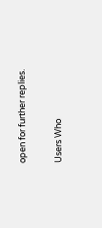open for further replies.

Users Who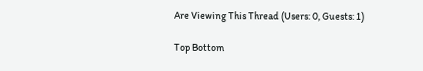Are Viewing This Thread (Users: 0, Guests: 1)

Top Bottom